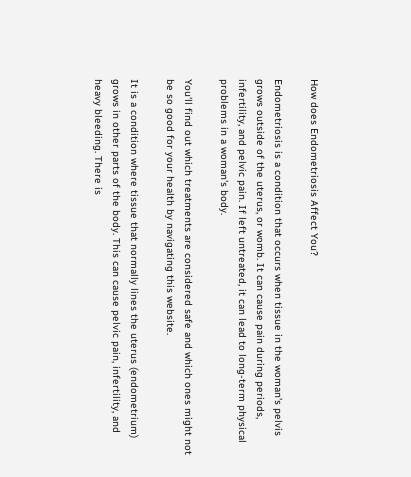How does Endometriosis Affect You?

Endometriosis is a condition that occurs when tissue in the woman's pelvis grows outside of the uterus, or womb. It can cause pain during periods, infertility, and pelvic pain. If left untreated, it can lead to long-term physical problems in a woman's body.

You'll find out which treatments are considered safe and which ones might not be so good for your health by navigating this website.

It is a condition where tissue that normally lines the uterus (endometrium) grows in other parts of the body. This can cause pelvic pain, infertility, and heavy bleeding. There is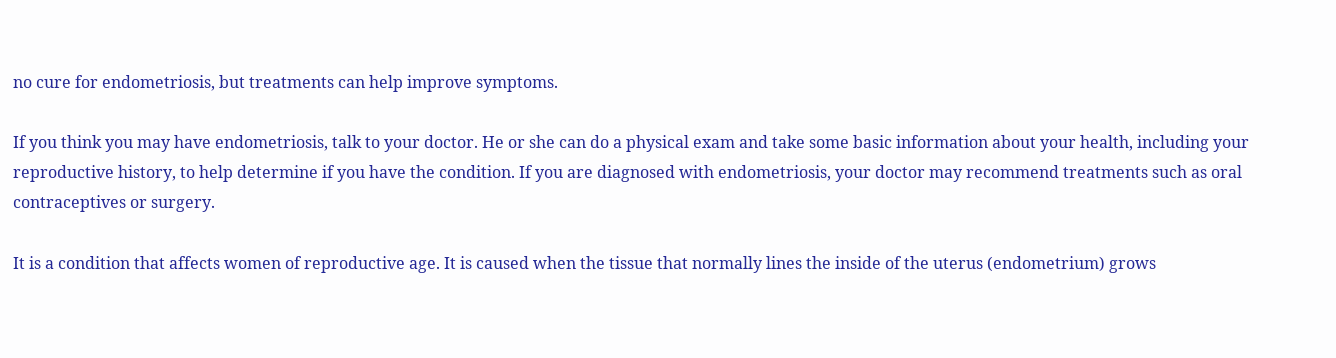no cure for endometriosis, but treatments can help improve symptoms.

If you think you may have endometriosis, talk to your doctor. He or she can do a physical exam and take some basic information about your health, including your reproductive history, to help determine if you have the condition. If you are diagnosed with endometriosis, your doctor may recommend treatments such as oral contraceptives or surgery.

It is a condition that affects women of reproductive age. It is caused when the tissue that normally lines the inside of the uterus (endometrium) grows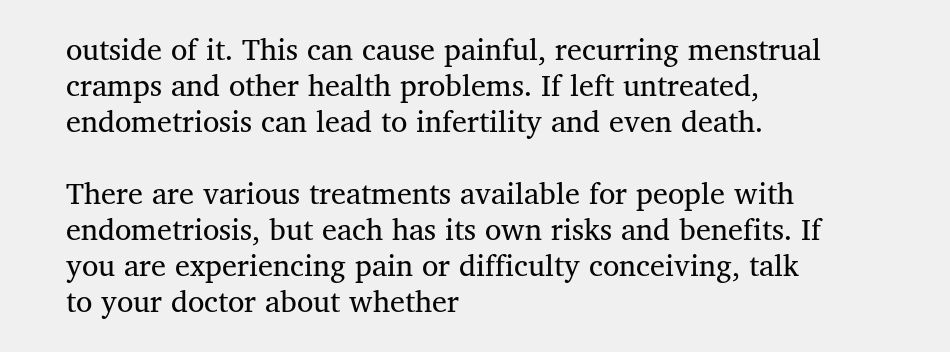outside of it. This can cause painful, recurring menstrual cramps and other health problems. If left untreated, endometriosis can lead to infertility and even death.

There are various treatments available for people with endometriosis, but each has its own risks and benefits. If you are experiencing pain or difficulty conceiving, talk to your doctor about whether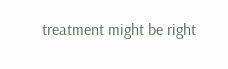treatment might be right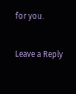for you.

Leave a Reply